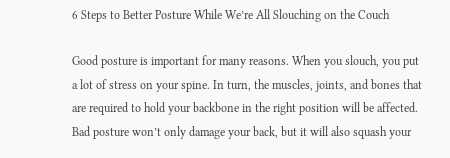6 Steps to Better Posture While We’re All Slouching on the Couch

Good posture is important for many reasons. When you slouch, you put a lot of stress on your spine. In turn, the muscles, joints, and bones that are required to hold your backbone in the right position will be affected. Bad posture won’t only damage your back, but it will also squash your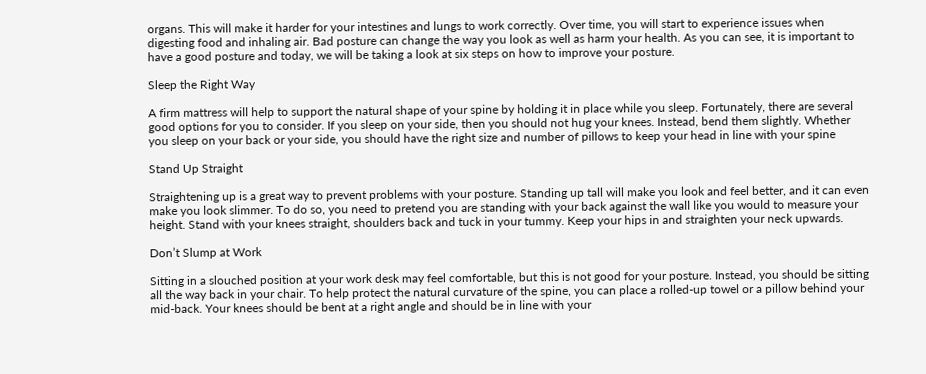organs. This will make it harder for your intestines and lungs to work correctly. Over time, you will start to experience issues when digesting food and inhaling air. Bad posture can change the way you look as well as harm your health. As you can see, it is important to have a good posture and today, we will be taking a look at six steps on how to improve your posture.

Sleep the Right Way

A firm mattress will help to support the natural shape of your spine by holding it in place while you sleep. Fortunately, there are several good options for you to consider. If you sleep on your side, then you should not hug your knees. Instead, bend them slightly. Whether you sleep on your back or your side, you should have the right size and number of pillows to keep your head in line with your spine

Stand Up Straight

Straightening up is a great way to prevent problems with your posture. Standing up tall will make you look and feel better, and it can even make you look slimmer. To do so, you need to pretend you are standing with your back against the wall like you would to measure your height. Stand with your knees straight, shoulders back and tuck in your tummy. Keep your hips in and straighten your neck upwards.

Don’t Slump at Work

Sitting in a slouched position at your work desk may feel comfortable, but this is not good for your posture. Instead, you should be sitting all the way back in your chair. To help protect the natural curvature of the spine, you can place a rolled-up towel or a pillow behind your mid-back. Your knees should be bent at a right angle and should be in line with your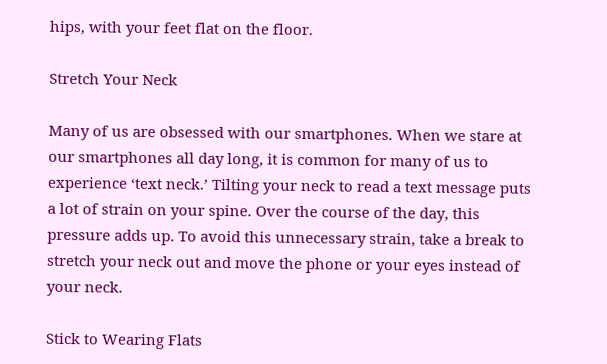hips, with your feet flat on the floor.

Stretch Your Neck

Many of us are obsessed with our smartphones. When we stare at our smartphones all day long, it is common for many of us to experience ‘text neck.’ Tilting your neck to read a text message puts a lot of strain on your spine. Over the course of the day, this pressure adds up. To avoid this unnecessary strain, take a break to stretch your neck out and move the phone or your eyes instead of your neck.

Stick to Wearing Flats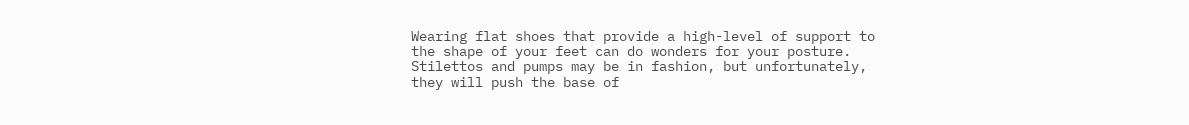Wearing flat shoes that provide a high-level of support to the shape of your feet can do wonders for your posture. Stilettos and pumps may be in fashion, but unfortunately, they will push the base of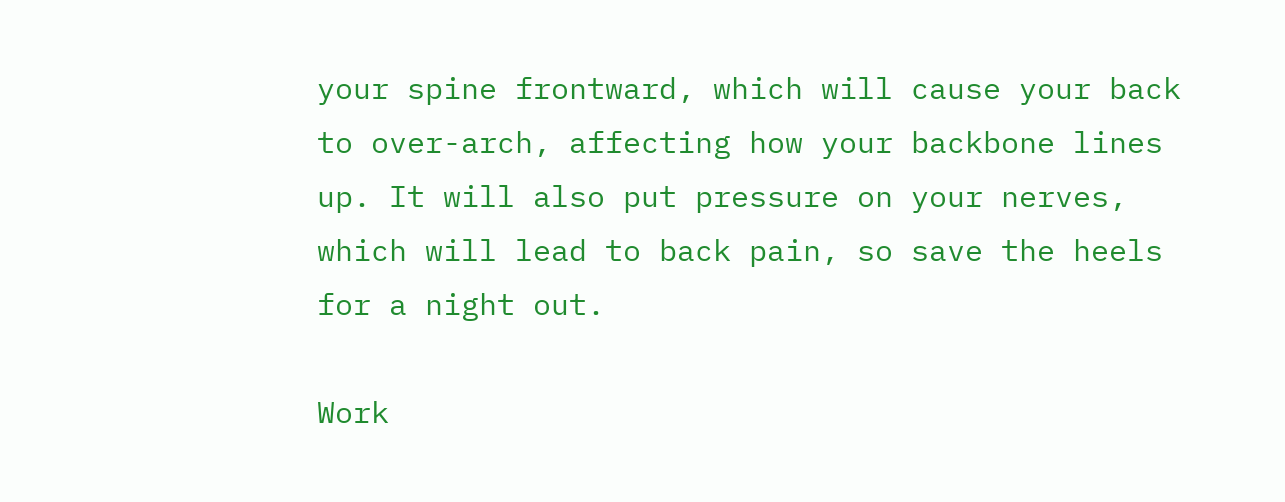your spine frontward, which will cause your back to over-arch, affecting how your backbone lines up. It will also put pressure on your nerves, which will lead to back pain, so save the heels for a night out.

Work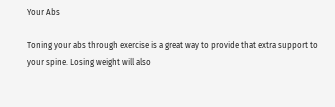Your Abs

Toning your abs through exercise is a great way to provide that extra support to your spine. Losing weight will also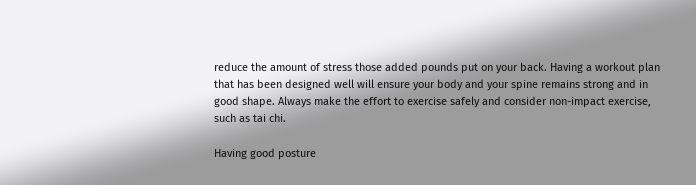reduce the amount of stress those added pounds put on your back. Having a workout plan that has been designed well will ensure your body and your spine remains strong and in good shape. Always make the effort to exercise safely and consider non-impact exercise, such as tai chi.

Having good posture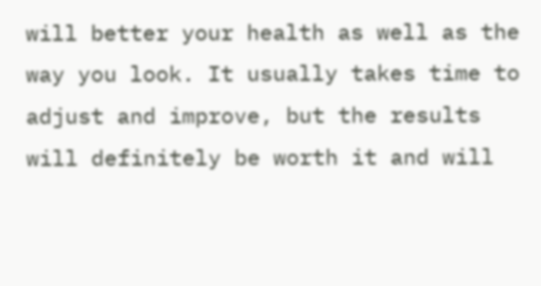will better your health as well as the way you look. It usually takes time to adjust and improve, but the results will definitely be worth it and will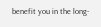benefit you in the long-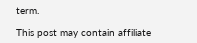term.

This post may contain affiliate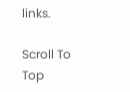links.

Scroll To Top